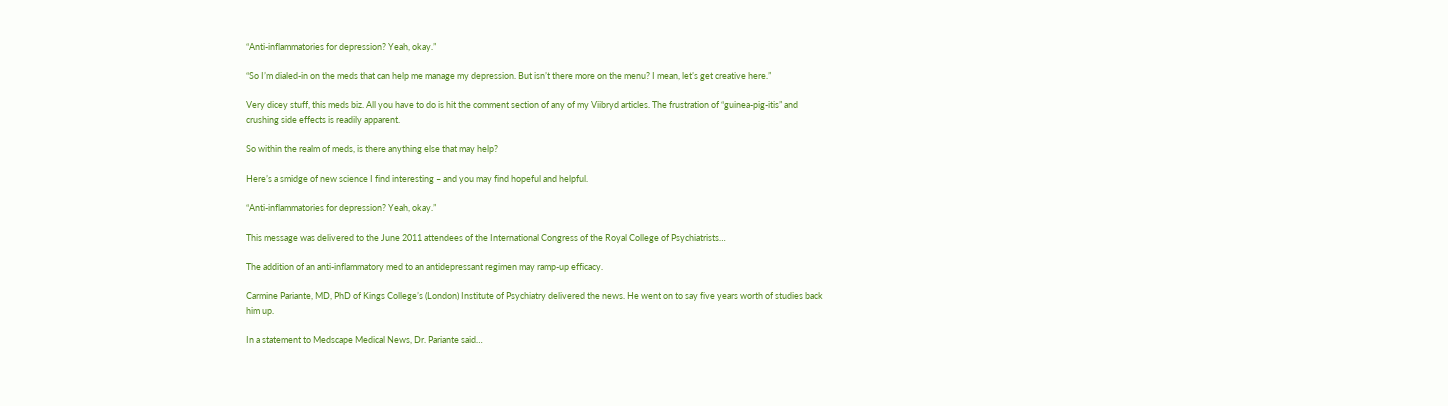“Anti-inflammatories for depression? Yeah, okay.”

“So I’m dialed-in on the meds that can help me manage my depression. But isn’t there more on the menu? I mean, let’s get creative here.”

Very dicey stuff, this meds biz. All you have to do is hit the comment section of any of my Viibryd articles. The frustration of “guinea-pig-itis” and crushing side effects is readily apparent.

So within the realm of meds, is there anything else that may help?

Here’s a smidge of new science I find interesting – and you may find hopeful and helpful.

“Anti-inflammatories for depression? Yeah, okay.”

This message was delivered to the June 2011 attendees of the International Congress of the Royal College of Psychiatrists…

The addition of an anti-inflammatory med to an antidepressant regimen may ramp-up efficacy.

Carmine Pariante, MD, PhD of Kings College’s (London) Institute of Psychiatry delivered the news. He went on to say five years worth of studies back him up.

In a statement to Medscape Medical News, Dr. Pariante said…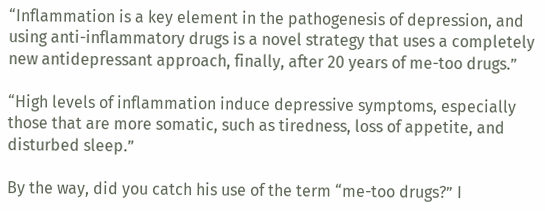“Inflammation is a key element in the pathogenesis of depression, and using anti-inflammatory drugs is a novel strategy that uses a completely new antidepressant approach, finally, after 20 years of me-too drugs.”

“High levels of inflammation induce depressive symptoms, especially those that are more somatic, such as tiredness, loss of appetite, and disturbed sleep.”

By the way, did you catch his use of the term “me-too drugs?” I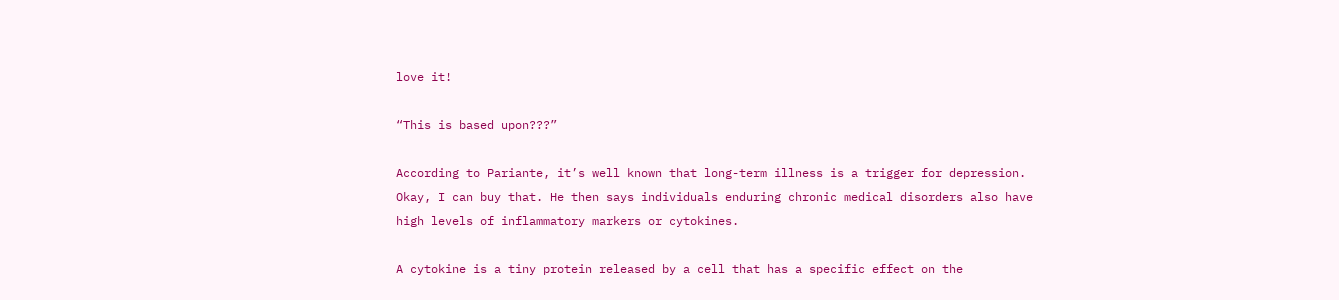love it!

“This is based upon???”

According to Pariante, it’s well known that long-term illness is a trigger for depression. Okay, I can buy that. He then says individuals enduring chronic medical disorders also have high levels of inflammatory markers or cytokines.

A cytokine is a tiny protein released by a cell that has a specific effect on the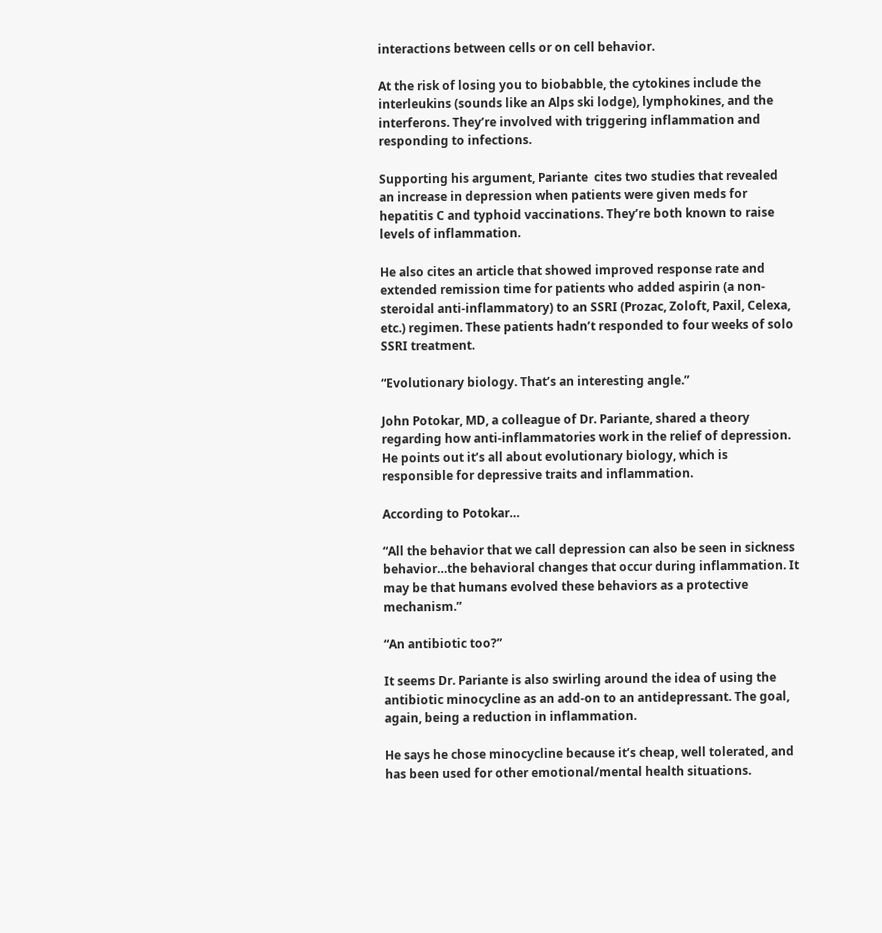interactions between cells or on cell behavior.

At the risk of losing you to biobabble, the cytokines include the interleukins (sounds like an Alps ski lodge), lymphokines, and the interferons. They’re involved with triggering inflammation and responding to infections.

Supporting his argument, Pariante  cites two studies that revealed an increase in depression when patients were given meds for hepatitis C and typhoid vaccinations. They’re both known to raise levels of inflammation.

He also cites an article that showed improved response rate and extended remission time for patients who added aspirin (a non-steroidal anti-inflammatory) to an SSRI (Prozac, Zoloft, Paxil, Celexa, etc.) regimen. These patients hadn’t responded to four weeks of solo SSRI treatment.

“Evolutionary biology. That’s an interesting angle.”

John Potokar, MD, a colleague of Dr. Pariante, shared a theory regarding how anti-inflammatories work in the relief of depression. He points out it’s all about evolutionary biology, which is responsible for depressive traits and inflammation.

According to Potokar…

“All the behavior that we call depression can also be seen in sickness behavior…the behavioral changes that occur during inflammation. It may be that humans evolved these behaviors as a protective mechanism.”

“An antibiotic too?”

It seems Dr. Pariante is also swirling around the idea of using the antibiotic minocycline as an add-on to an antidepressant. The goal, again, being a reduction in inflammation.

He says he chose minocycline because it’s cheap, well tolerated, and has been used for other emotional/mental health situations.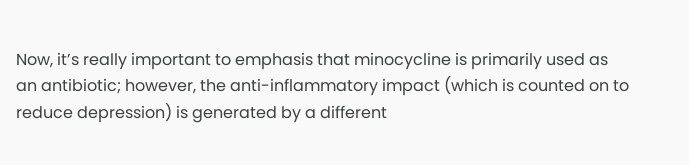Now, it’s really important to emphasis that minocycline is primarily used as an antibiotic; however, the anti-inflammatory impact (which is counted on to reduce depression) is generated by a different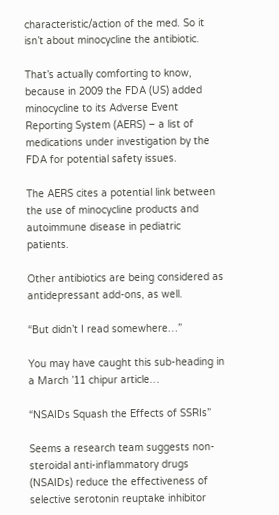characteristic/action of the med. So it isn’t about minocycline the antibiotic.

That’s actually comforting to know, because in 2009 the FDA (US) added minocycline to its Adverse Event Reporting System (AERS) – a list of medications under investigation by the FDA for potential safety issues.

The AERS cites a potential link between the use of minocycline products and autoimmune disease in pediatric patients.

Other antibiotics are being considered as antidepressant add-ons, as well.

“But didn’t I read somewhere…”

You may have caught this sub-heading in a March ’11 chipur article…

“NSAIDs Squash the Effects of SSRIs”

Seems a research team suggests non-steroidal anti-inflammatory drugs (NSAIDs) reduce the effectiveness of selective serotonin reuptake inhibitor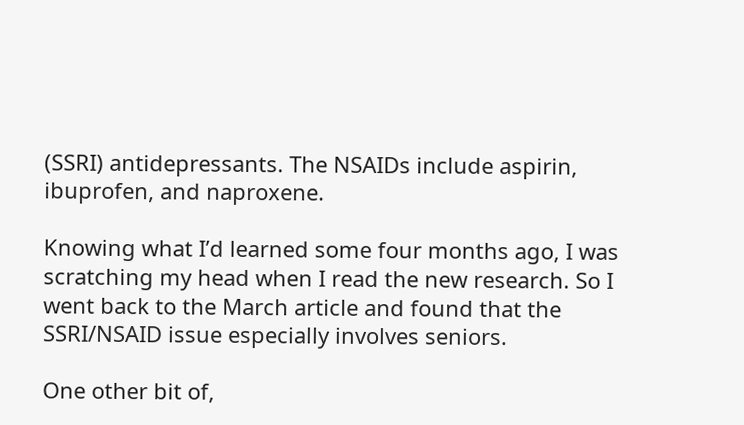(SSRI) antidepressants. The NSAIDs include aspirin, ibuprofen, and naproxene.

Knowing what I’d learned some four months ago, I was scratching my head when I read the new research. So I went back to the March article and found that the SSRI/NSAID issue especially involves seniors.

One other bit of,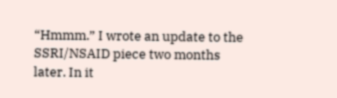“Hmmm.” I wrote an update to the SSRI/NSAID piece two months later. In it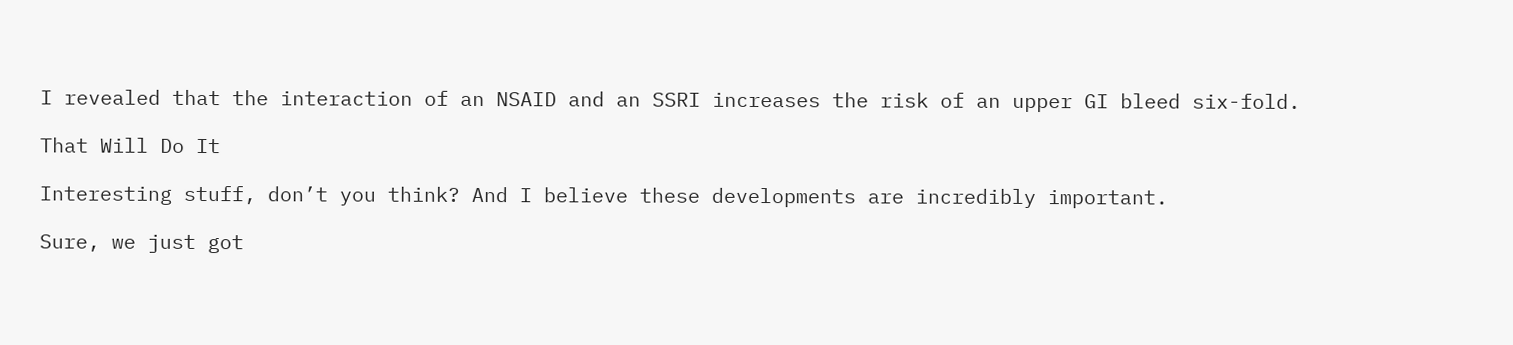I revealed that the interaction of an NSAID and an SSRI increases the risk of an upper GI bleed six-fold.

That Will Do It

Interesting stuff, don’t you think? And I believe these developments are incredibly important.

Sure, we just got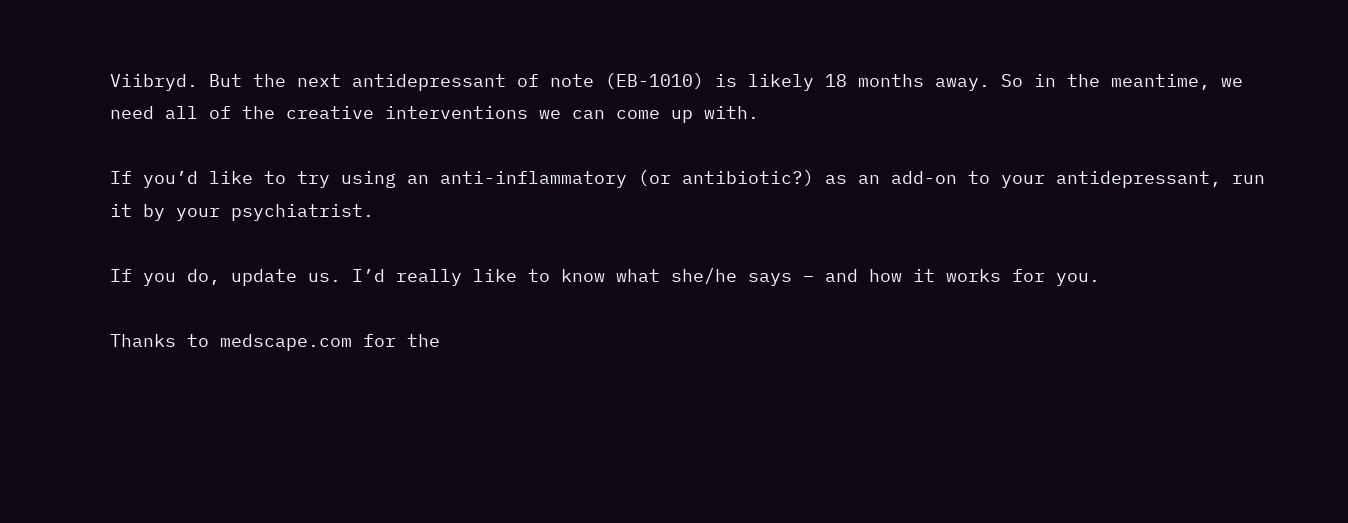Viibryd. But the next antidepressant of note (EB-1010) is likely 18 months away. So in the meantime, we need all of the creative interventions we can come up with.

If you’d like to try using an anti-inflammatory (or antibiotic?) as an add-on to your antidepressant, run it by your psychiatrist.

If you do, update us. I’d really like to know what she/he says – and how it works for you.

Thanks to medscape.com for the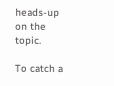heads-up on the topic.

To catch a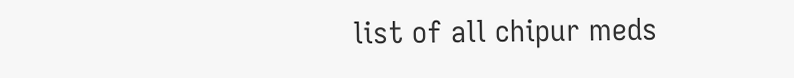list of all chipur meds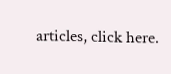articles, click here.